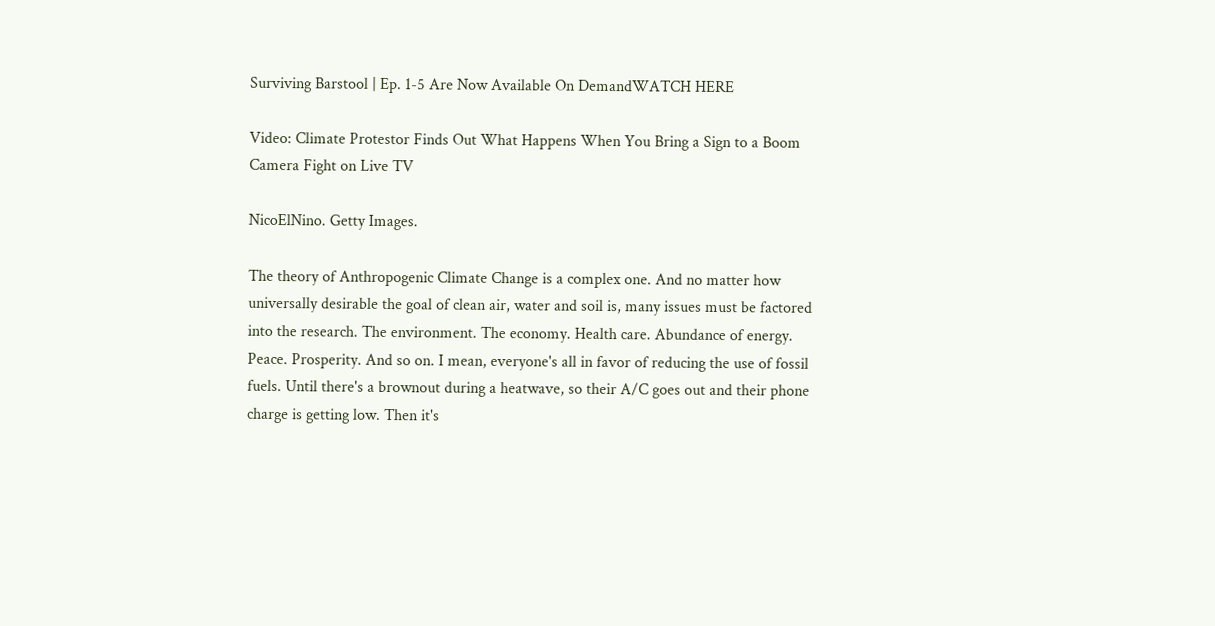Surviving Barstool | Ep. 1-5 Are Now Available On DemandWATCH HERE

Video: Climate Protestor Finds Out What Happens When You Bring a Sign to a Boom Camera Fight on Live TV

NicoElNino. Getty Images.

The theory of Anthropogenic Climate Change is a complex one. And no matter how universally desirable the goal of clean air, water and soil is, many issues must be factored into the research. The environment. The economy. Health care. Abundance of energy. Peace. Prosperity. And so on. I mean, everyone's all in favor of reducing the use of fossil fuels. Until there's a brownout during a heatwave, so their A/C goes out and their phone charge is getting low. Then it's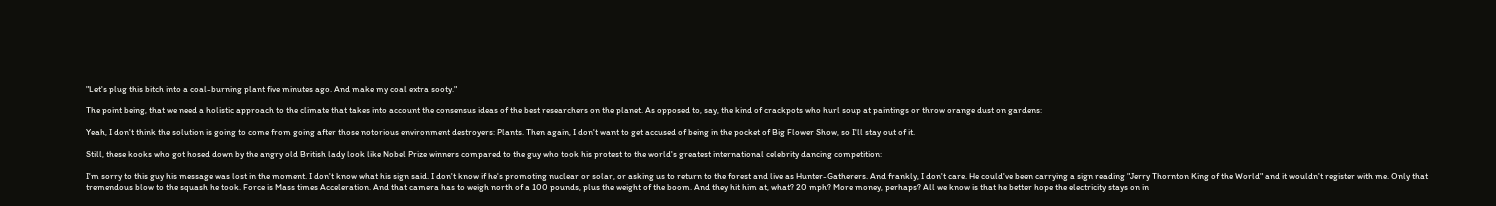"Let's plug this bitch into a coal-burning plant five minutes ago. And make my coal extra sooty."

The point being, that we need a holistic approach to the climate that takes into account the consensus ideas of the best researchers on the planet. As opposed to, say, the kind of crackpots who hurl soup at paintings or throw orange dust on gardens:

Yeah, I don't think the solution is going to come from going after those notorious environment destroyers: Plants. Then again, I don't want to get accused of being in the pocket of Big Flower Show, so I'll stay out of it.

Still, these kooks who got hosed down by the angry old British lady look like Nobel Prize winners compared to the guy who took his protest to the world's greatest international celebrity dancing competition:

I'm sorry to this guy his message was lost in the moment. I don't know what his sign said. I don't know if he's promoting nuclear or solar, or asking us to return to the forest and live as Hunter-Gatherers. And frankly, I don't care. He could've been carrying a sign reading "Jerry Thornton King of the World" and it wouldn't register with me. Only that tremendous blow to the squash he took. Force is Mass times Acceleration. And that camera has to weigh north of a 100 pounds, plus the weight of the boom. And they hit him at, what? 20 mph? More money, perhaps? All we know is that he better hope the electricity stays on in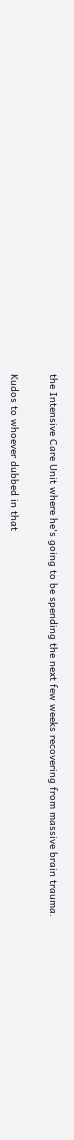the Intensive Care Unit where he's going to be spending the next few weeks recovering from massive brain trauma.

Kudos to whoever dubbed in that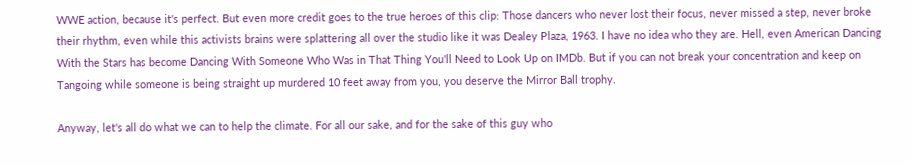WWE action, because it's perfect. But even more credit goes to the true heroes of this clip: Those dancers who never lost their focus, never missed a step, never broke their rhythm, even while this activists brains were splattering all over the studio like it was Dealey Plaza, 1963. I have no idea who they are. Hell, even American Dancing With the Stars has become Dancing With Someone Who Was in That Thing You'll Need to Look Up on IMDb. But if you can not break your concentration and keep on Tangoing while someone is being straight up murdered 10 feet away from you, you deserve the Mirror Ball trophy.

Anyway, let's all do what we can to help the climate. For all our sake, and for the sake of this guy who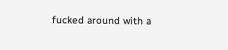fucked around with a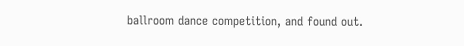ballroom dance competition, and found out.